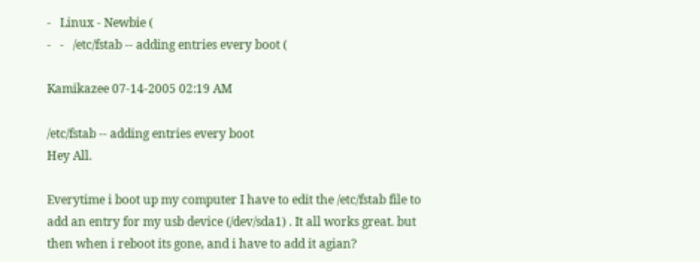-   Linux - Newbie (
-   -   /etc/fstab -- adding entries every boot (

Kamikazee 07-14-2005 02:19 AM

/etc/fstab -- adding entries every boot
Hey All.

Everytime i boot up my computer I have to edit the /etc/fstab file to add an entry for my usb device (/dev/sda1) . It all works great. but then when i reboot its gone, and i have to add it agian?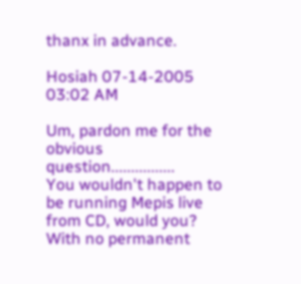thanx in advance.

Hosiah 07-14-2005 03:02 AM

Um, pardon me for the obvious question................
You wouldn't happen to be running Mepis live from CD, would you? With no permanent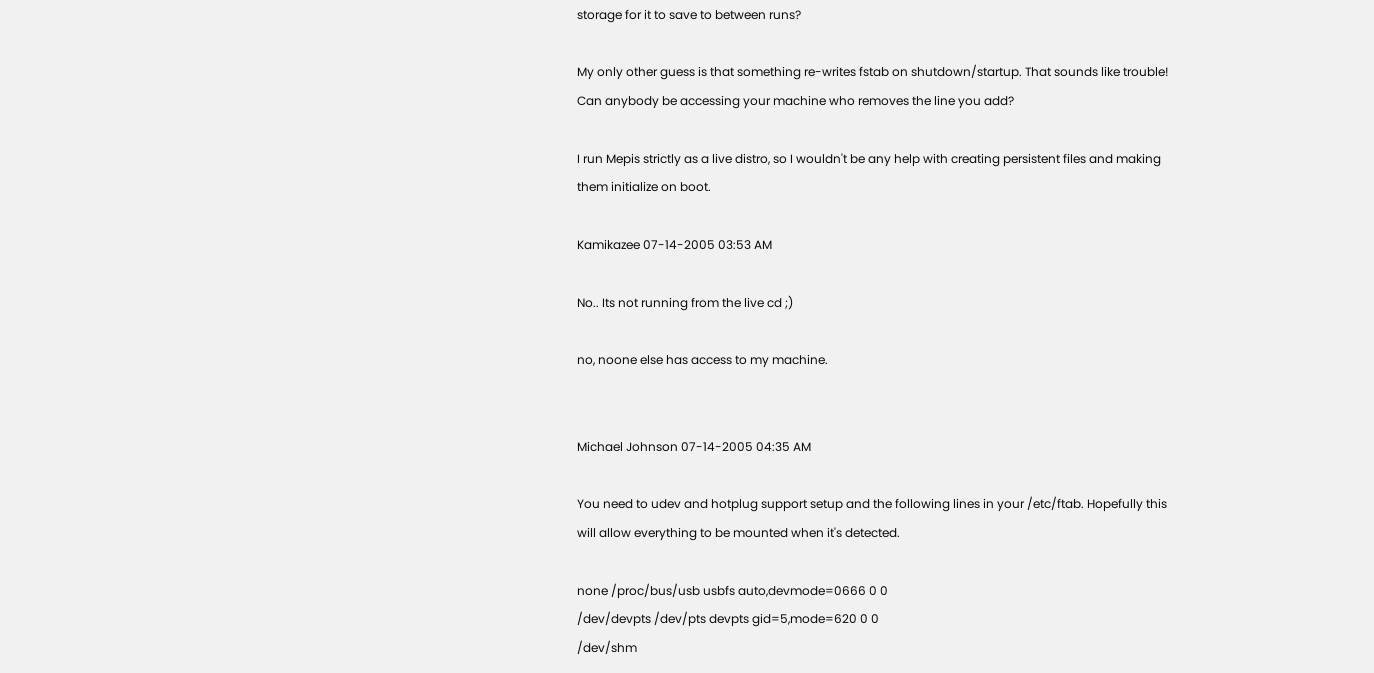storage for it to save to between runs?

My only other guess is that something re-writes fstab on shutdown/startup. That sounds like trouble! Can anybody be accessing your machine who removes the line you add?

I run Mepis strictly as a live distro, so I wouldn't be any help with creating persistent files and making them initialize on boot.

Kamikazee 07-14-2005 03:53 AM

No.. Its not running from the live cd ;)

no, noone else has access to my machine.


Michael Johnson 07-14-2005 04:35 AM

You need to udev and hotplug support setup and the following lines in your /etc/ftab. Hopefully this will allow everything to be mounted when it's detected.

none /proc/bus/usb usbfs auto,devmode=0666 0 0
/dev/devpts /dev/pts devpts gid=5,mode=620 0 0
/dev/shm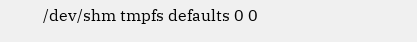/dev/shm tmpfs defaults 0 0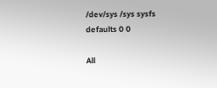/dev/sys /sys sysfs defaults 0 0

All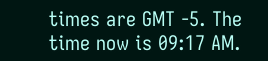times are GMT -5. The time now is 09:17 AM.